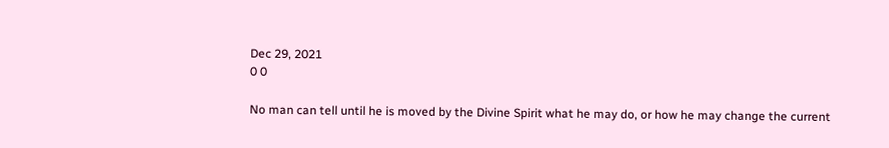Dec 29, 2021
0 0

No man can tell until he is moved by the Divine Spirit what he may do, or how he may change the current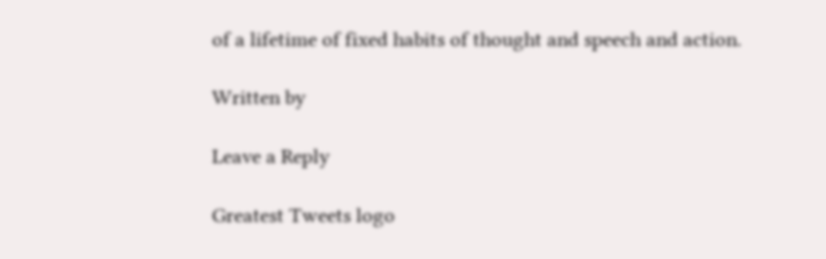of a lifetime of fixed habits of thought and speech and action.

Written by

Leave a Reply

Greatest Tweets logo